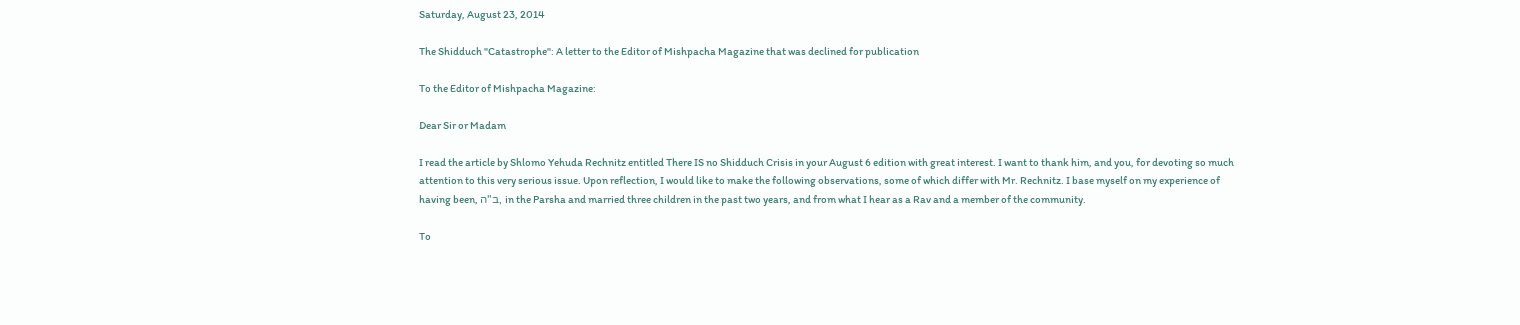Saturday, August 23, 2014

The Shidduch "Catastrophe": A letter to the Editor of Mishpacha Magazine that was declined for publication

To the Editor of Mishpacha Magazine:

Dear Sir or Madam

I read the article by Shlomo Yehuda Rechnitz entitled There IS no Shidduch Crisis in your August 6 edition with great interest. I want to thank him, and you, for devoting so much attention to this very serious issue. Upon reflection, I would like to make the following observations, some of which differ with Mr. Rechnitz. I base myself on my experience of having been, ב"ה, in the Parsha and married three children in the past two years, and from what I hear as a Rav and a member of the community.

To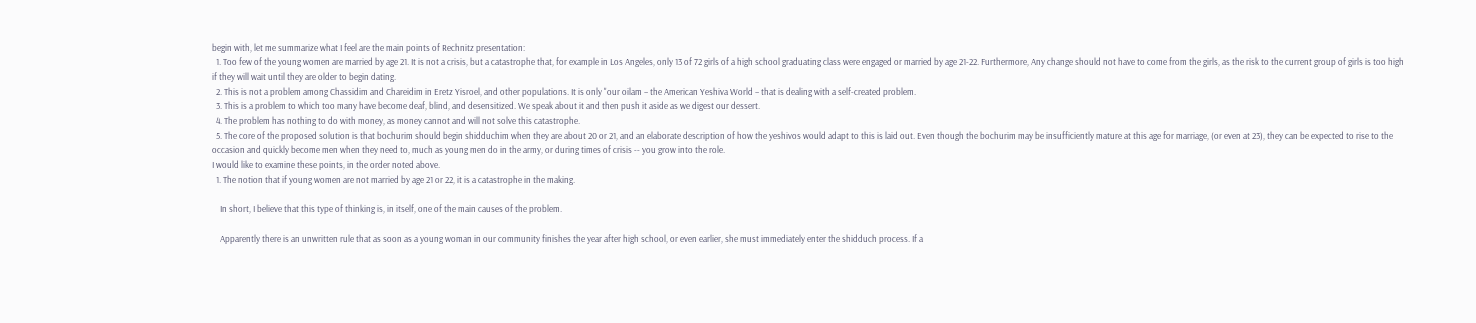begin with, let me summarize what I feel are the main points of Rechnitz presentation:
  1. Too few of the young women are married by age 21. It is not a crisis, but a catastrophe that, for example in Los Angeles, only 13 of 72 girls of a high school graduating class were engaged or married by age 21-22. Furthermore, Any change should not have to come from the girls, as the risk to the current group of girls is too high if they will wait until they are older to begin dating.
  2. This is not a problem among Chassidim and Chareidim in Eretz Yisroel, and other populations. It is only "our oilam – the American Yeshiva World – that is dealing with a self-created problem.
  3. This is a problem to which too many have become deaf, blind, and desensitized. We speak about it and then push it aside as we digest our dessert.
  4. The problem has nothing to do with money, as money cannot and will not solve this catastrophe.
  5. The core of the proposed solution is that bochurim should begin shidduchim when they are about 20 or 21, and an elaborate description of how the yeshivos would adapt to this is laid out. Even though the bochurim may be insufficiently mature at this age for marriage, (or even at 23), they can be expected to rise to the occasion and quickly become men when they need to, much as young men do in the army, or during times of crisis -- you grow into the role.
I would like to examine these points, in the order noted above.
  1. The notion that if young women are not married by age 21 or 22, it is a catastrophe in the making.

    In short, I believe that this type of thinking is, in itself, one of the main causes of the problem.

    Apparently there is an unwritten rule that as soon as a young woman in our community finishes the year after high school, or even earlier, she must immediately enter the shidduch process. If a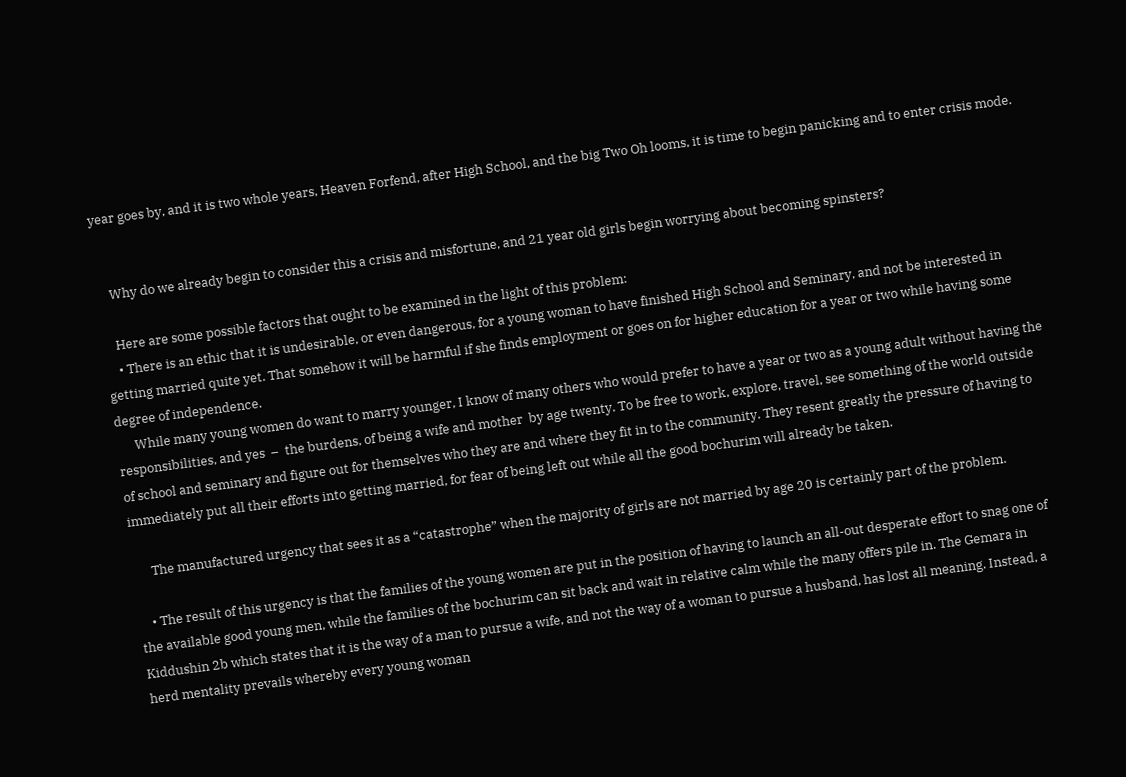year goes by, and it is two whole years, Heaven Forfend, after High School, and the big Two Oh looms, it is time to begin panicking and to enter crisis mode.


    Why do we already begin to consider this a crisis and misfortune, and 21 year old girls begin worrying about becoming spinsters?

    Here are some possible factors that ought to be examined in the light of this problem:
    • There is an ethic that it is undesirable, or even dangerous, for a young woman to have finished High School and Seminary, and not be interested in getting married quite yet. That somehow it will be harmful if she finds employment or goes on for higher education for a year or two while having some degree of independence.
      While many young women do want to marry younger, I know of many others who would prefer to have a year or two as a young adult without having the responsibilities, and yes  –  the burdens, of being a wife and mother  by age twenty. To be free to work, explore, travel, see something of the world outside of school and seminary and figure out for themselves who they are and where they fit in to the community. They resent greatly the pressure of having to immediately put all their efforts into getting married, for fear of being left out while all the good bochurim will already be taken.

      The manufactured urgency that sees it as a “catastrophe” when the majority of girls are not married by age 20 is certainly part of the problem.

    • The result of this urgency is that the families of the young women are put in the position of having to launch an all-out desperate effort to snag one of the available good young men, while the families of the bochurim can sit back and wait in relative calm while the many offers pile in. The Gemara in Kiddushin 2b which states that it is the way of a man to pursue a wife, and not the way of a woman to pursue a husband, has lost all meaning. Instead, a herd mentality prevails whereby every young woman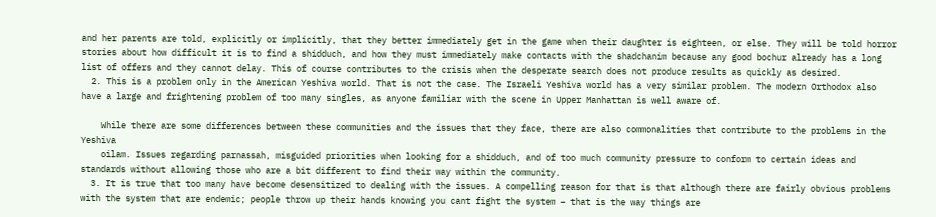and her parents are told, explicitly or implicitly, that they better immediately get in the game when their daughter is eighteen, or else. They will be told horror stories about how difficult it is to find a shidduch, and how they must immediately make contacts with the shadchanim because any good bochur already has a long list of offers and they cannot delay. This of course contributes to the crisis when the desperate search does not produce results as quickly as desired.
  2. This is a problem only in the American Yeshiva world. That is not the case. The Israeli Yeshiva world has a very similar problem. The modern Orthodox also have a large and frightening problem of too many singles, as anyone familiar with the scene in Upper Manhattan is well aware of.

    While there are some differences between these communities and the issues that they face, there are also commonalities that contribute to the problems in the Yeshiva
    oilam. Issues regarding parnassah, misguided priorities when looking for a shidduch, and of too much community pressure to conform to certain ideas and standards without allowing those who are a bit different to find their way within the community.
  3. It is true that too many have become desensitized to dealing with the issues. A compelling reason for that is that although there are fairly obvious problems with the system that are endemic; people throw up their hands knowing you cant fight the system – that is the way things are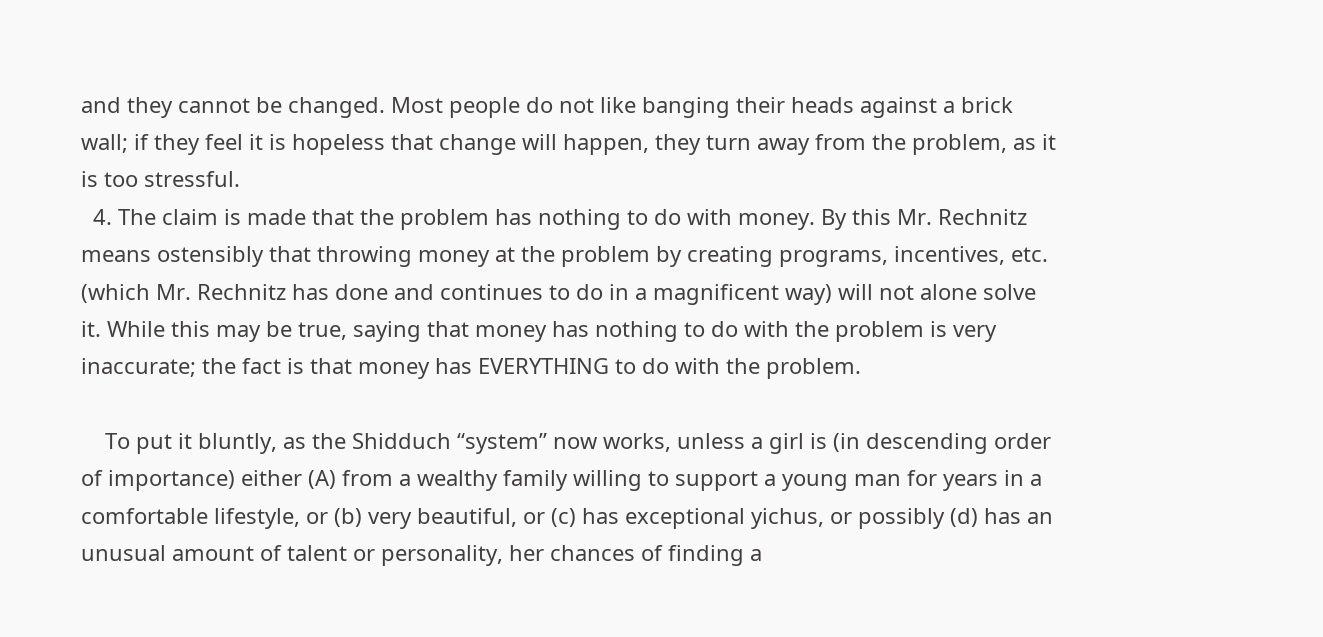and they cannot be changed. Most people do not like banging their heads against a brick wall; if they feel it is hopeless that change will happen, they turn away from the problem, as it is too stressful.
  4. The claim is made that the problem has nothing to do with money. By this Mr. Rechnitz means ostensibly that throwing money at the problem by creating programs, incentives, etc. (which Mr. Rechnitz has done and continues to do in a magnificent way) will not alone solve it. While this may be true, saying that money has nothing to do with the problem is very inaccurate; the fact is that money has EVERYTHING to do with the problem.

    To put it bluntly, as the Shidduch “system” now works, unless a girl is (in descending order of importance) either (A) from a wealthy family willing to support a young man for years in a comfortable lifestyle, or (b) very beautiful, or (c) has exceptional yichus, or possibly (d) has an unusual amount of talent or personality, her chances of finding a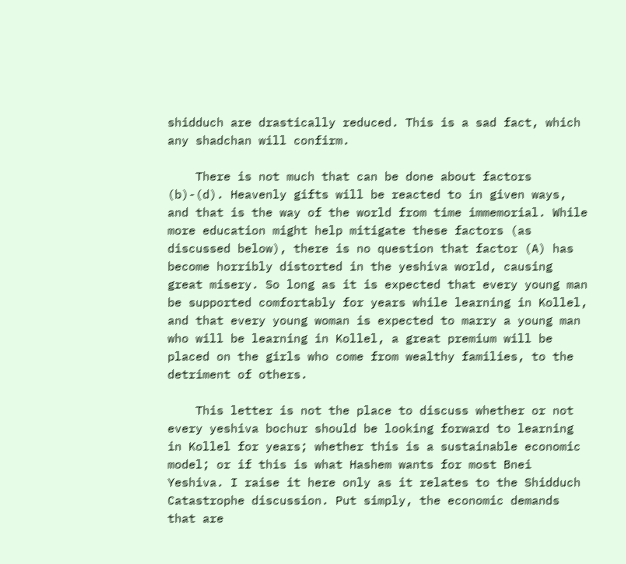shidduch are drastically reduced. This is a sad fact, which any shadchan will confirm.

    There is not much that can be done about factors (b)-(d). Heavenly gifts will be reacted to in given ways, and that is the way of the world from time immemorial. While more education might help mitigate these factors (as discussed below), there is no question that factor (A) has become horribly distorted in the yeshiva world, causing great misery. So long as it is expected that every young man be supported comfortably for years while learning in Kollel, and that every young woman is expected to marry a young man who will be learning in Kollel, a great premium will be placed on the girls who come from wealthy families, to the detriment of others.

    This letter is not the place to discuss whether or not every yeshiva bochur should be looking forward to learning in Kollel for years; whether this is a sustainable economic model; or if this is what Hashem wants for most Bnei Yeshiva. I raise it here only as it relates to the Shidduch Catastrophe discussion. Put simply, the economic demands that are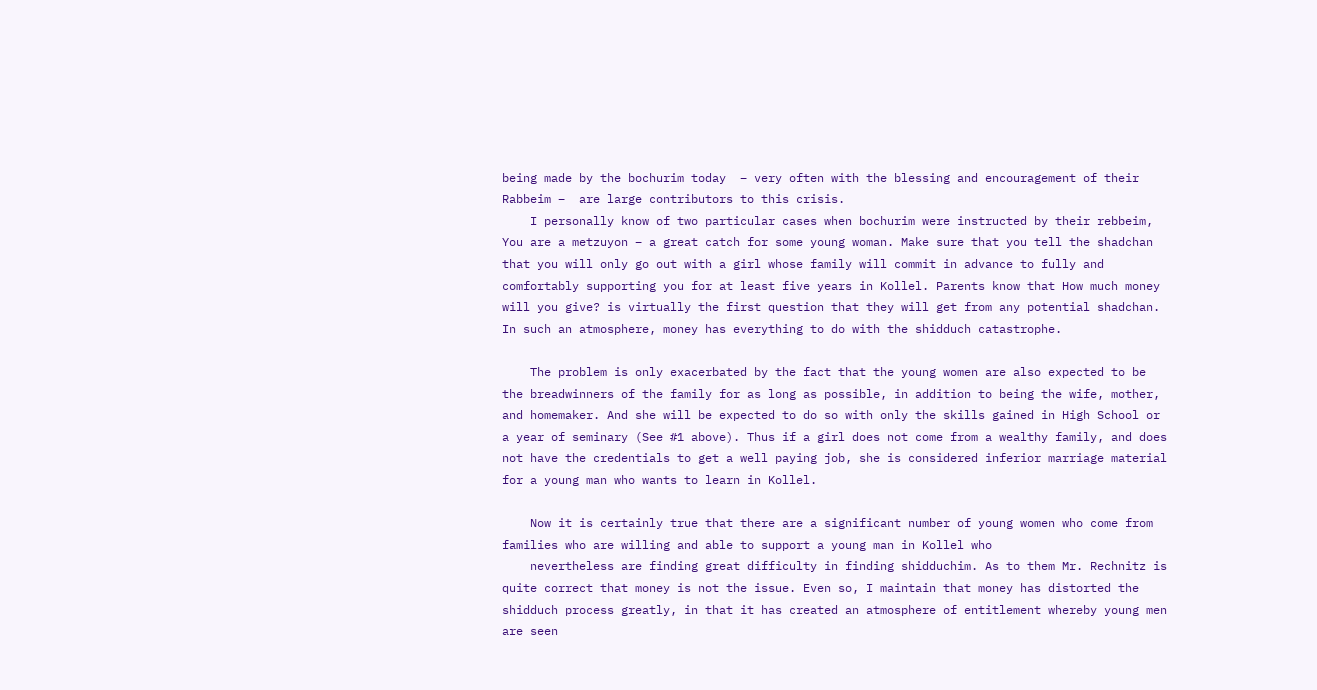being made by the bochurim today  – very often with the blessing and encouragement of their Rabbeim –  are large contributors to this crisis.
    I personally know of two particular cases when bochurim were instructed by their rebbeim, You are a metzuyon – a great catch for some young woman. Make sure that you tell the shadchan that you will only go out with a girl whose family will commit in advance to fully and comfortably supporting you for at least five years in Kollel. Parents know that How much money will you give? is virtually the first question that they will get from any potential shadchan. In such an atmosphere, money has everything to do with the shidduch catastrophe.

    The problem is only exacerbated by the fact that the young women are also expected to be the breadwinners of the family for as long as possible, in addition to being the wife, mother, and homemaker. And she will be expected to do so with only the skills gained in High School or a year of seminary (See #1 above). Thus if a girl does not come from a wealthy family, and does not have the credentials to get a well paying job, she is considered inferior marriage material for a young man who wants to learn in Kollel.

    Now it is certainly true that there are a significant number of young women who come from families who are willing and able to support a young man in Kollel who
    nevertheless are finding great difficulty in finding shidduchim. As to them Mr. Rechnitz is quite correct that money is not the issue. Even so, I maintain that money has distorted the shidduch process greatly, in that it has created an atmosphere of entitlement whereby young men are seen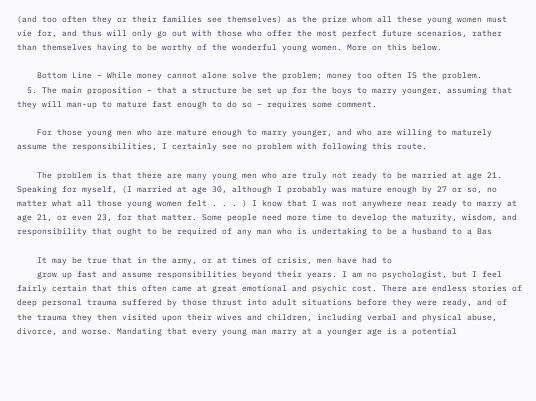(and too often they or their families see themselves) as the prize whom all these young women must vie for, and thus will only go out with those who offer the most perfect future scenarios, rather than themselves having to be worthy of the wonderful young women. More on this below.

    Bottom Line – While money cannot alone solve the problem; money too often IS the problem.
  5. The main proposition – that a structure be set up for the boys to marry younger, assuming that they will man-up to mature fast enough to do so – requires some comment.

    For those young men who are mature enough to marry younger, and who are willing to maturely assume the responsibilities, I certainly see no problem with following this route.

    The problem is that there are many young men who are truly not ready to be married at age 21. Speaking for myself, (I married at age 30, although I probably was mature enough by 27 or so, no matter what all those young women felt . . . ) I know that I was not anywhere near ready to marry at age 21, or even 23, for that matter. Some people need more time to develop the maturity, wisdom, and responsibility that ought to be required of any man who is undertaking to be a husband to a Bas

    It may be true that in the army, or at times of crisis, men have had to
    grow up fast and assume responsibilities beyond their years. I am no psychologist, but I feel fairly certain that this often came at great emotional and psychic cost. There are endless stories of deep personal trauma suffered by those thrust into adult situations before they were ready, and of the trauma they then visited upon their wives and children, including verbal and physical abuse, divorce, and worse. Mandating that every young man marry at a younger age is a potential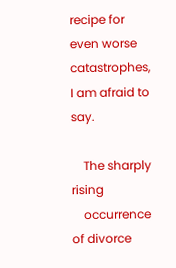recipe for even worse catastrophes, I am afraid to say.

    The sharply rising
    occurrence of divorce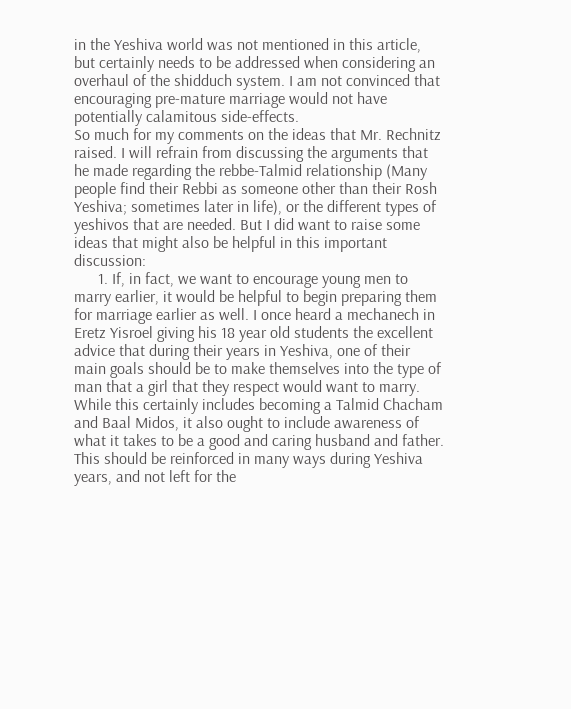in the Yeshiva world was not mentioned in this article, but certainly needs to be addressed when considering an overhaul of the shidduch system. I am not convinced that encouraging pre-mature marriage would not have potentially calamitous side-effects.
So much for my comments on the ideas that Mr. Rechnitz raised. I will refrain from discussing the arguments that he made regarding the rebbe-Talmid relationship (Many people find their Rebbi as someone other than their Rosh Yeshiva; sometimes later in life), or the different types of yeshivos that are needed. But I did want to raise some ideas that might also be helpful in this important discussion:
      1. If, in fact, we want to encourage young men to marry earlier, it would be helpful to begin preparing them for marriage earlier as well. I once heard a mechanech in Eretz Yisroel giving his 18 year old students the excellent advice that during their years in Yeshiva, one of their main goals should be to make themselves into the type of man that a girl that they respect would want to marry. While this certainly includes becoming a Talmid Chacham and Baal Midos, it also ought to include awareness of what it takes to be a good and caring husband and father. This should be reinforced in many ways during Yeshiva years, and not left for the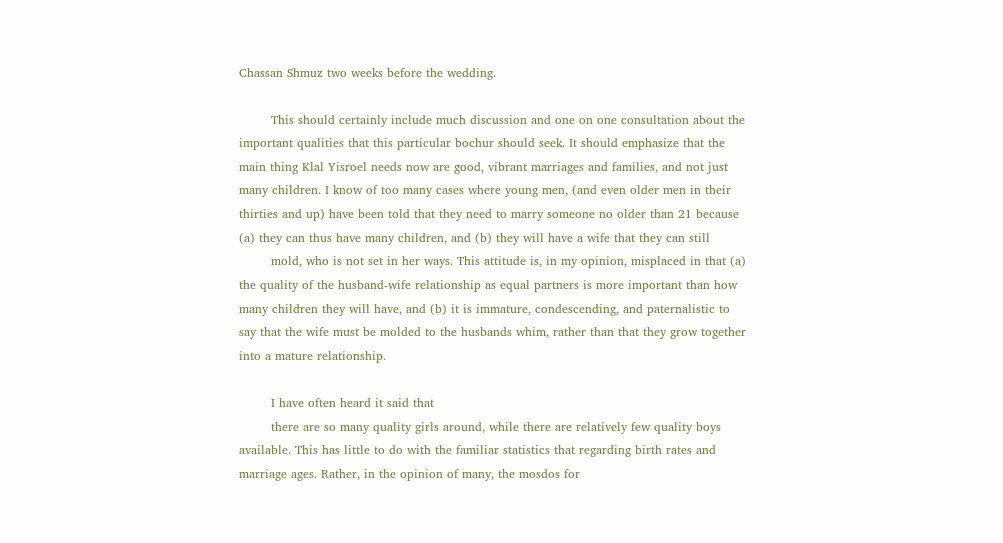Chassan Shmuz two weeks before the wedding.

        This should certainly include much discussion and one on one consultation about the important qualities that this particular bochur should seek. It should emphasize that the main thing Klal Yisroel needs now are good, vibrant marriages and families, and not just many children. I know of too many cases where young men, (and even older men in their thirties and up) have been told that they need to marry someone no older than 21 because (a) they can thus have many children, and (b) they will have a wife that they can still
        mold, who is not set in her ways. This attitude is, in my opinion, misplaced in that (a) the quality of the husband-wife relationship as equal partners is more important than how many children they will have, and (b) it is immature, condescending, and paternalistic to say that the wife must be molded to the husbands whim, rather than that they grow together into a mature relationship.

        I have often heard it said that
        there are so many quality girls around, while there are relatively few quality boys available. This has little to do with the familiar statistics that regarding birth rates and marriage ages. Rather, in the opinion of many, the mosdos for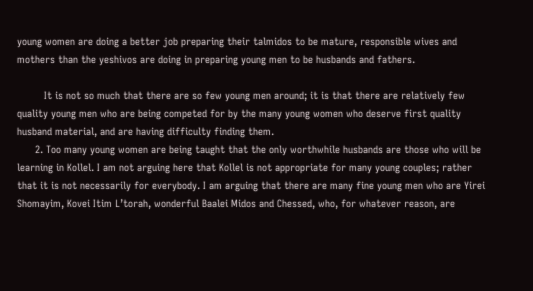young women are doing a better job preparing their talmidos to be mature, responsible wives and mothers than the yeshivos are doing in preparing young men to be husbands and fathers.

         It is not so much that there are so few young men around; it is that there are relatively few quality young men who are being competed for by the many young women who deserve first quality husband material, and are having difficulty finding them.
      2. Too many young women are being taught that the only worthwhile husbands are those who will be learning in Kollel. I am not arguing here that Kollel is not appropriate for many young couples; rather that it is not necessarily for everybody. I am arguing that there are many fine young men who are Yirei Shomayim, Kovei Itim L’torah, wonderful Baalei Midos and Chessed, who, for whatever reason, are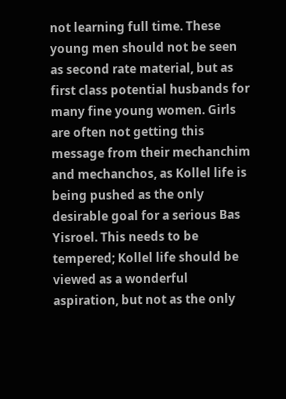not learning full time. These young men should not be seen as second rate material, but as first class potential husbands for many fine young women. Girls are often not getting this message from their mechanchim and mechanchos, as Kollel life is being pushed as the only desirable goal for a serious Bas Yisroel. This needs to be tempered; Kollel life should be viewed as a wonderful aspiration, but not as the only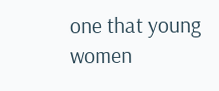one that young women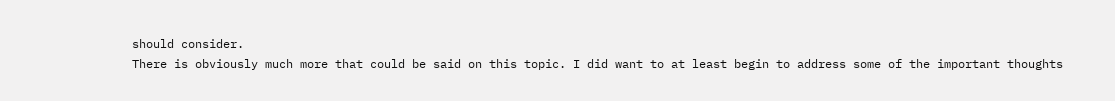should consider.
There is obviously much more that could be said on this topic. I did want to at least begin to address some of the important thoughts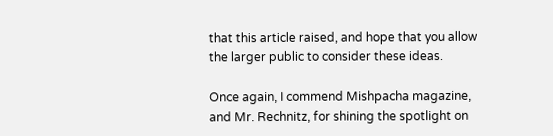that this article raised, and hope that you allow the larger public to consider these ideas.

Once again, I commend Mishpacha magazine, and Mr. Rechnitz, for shining the spotlight on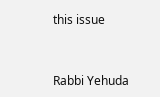this issue


Rabbi Yehuda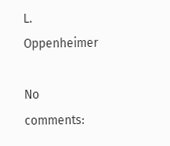L. Oppenheimer

No comments: